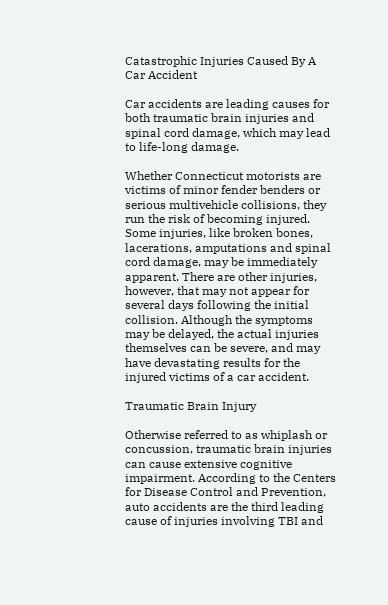Catastrophic Injuries Caused By A Car Accident

Car accidents are leading causes for both traumatic brain injuries and spinal cord damage, which may lead to life-long damage.

Whether Connecticut motorists are victims of minor fender benders or serious multivehicle collisions, they run the risk of becoming injured. Some injuries, like broken bones, lacerations, amputations and spinal cord damage, may be immediately apparent. There are other injuries, however, that may not appear for several days following the initial collision. Although the symptoms may be delayed, the actual injuries themselves can be severe, and may have devastating results for the injured victims of a car accident.

Traumatic Brain Injury

Otherwise referred to as whiplash or concussion, traumatic brain injuries can cause extensive cognitive impairment. According to the Centers for Disease Control and Prevention, auto accidents are the third leading cause of injuries involving TBI and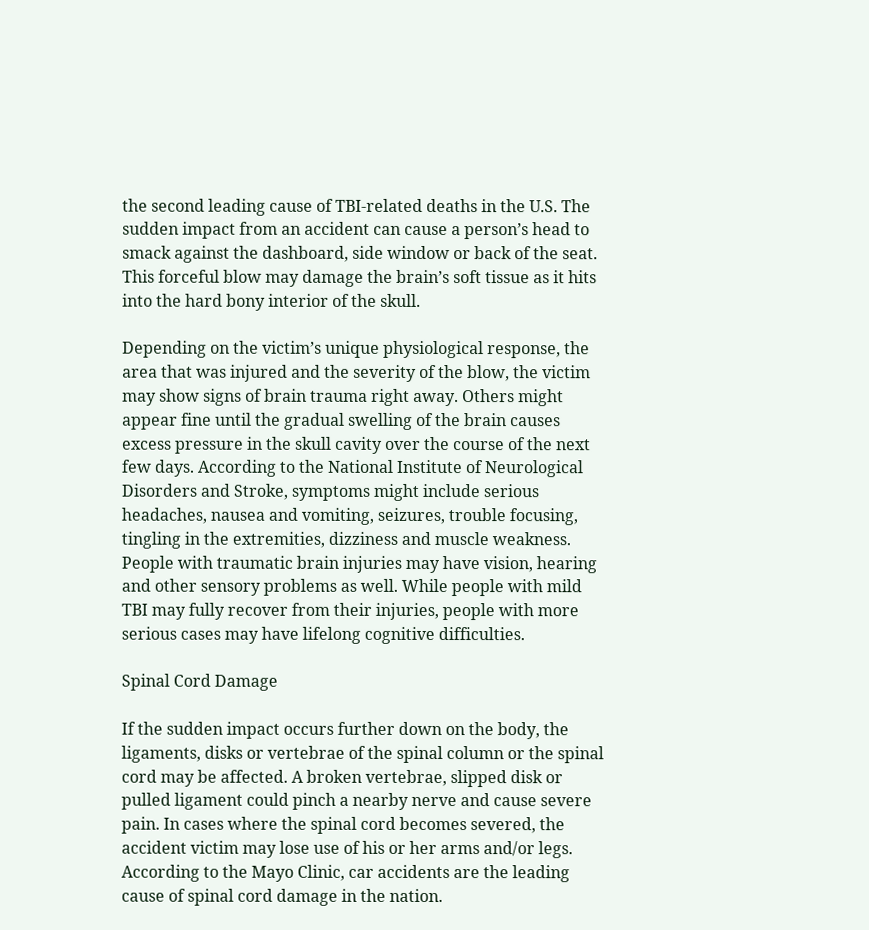the second leading cause of TBI-related deaths in the U.S. The sudden impact from an accident can cause a person’s head to smack against the dashboard, side window or back of the seat. This forceful blow may damage the brain’s soft tissue as it hits into the hard bony interior of the skull.

Depending on the victim’s unique physiological response, the area that was injured and the severity of the blow, the victim may show signs of brain trauma right away. Others might appear fine until the gradual swelling of the brain causes excess pressure in the skull cavity over the course of the next few days. According to the National Institute of Neurological Disorders and Stroke, symptoms might include serious headaches, nausea and vomiting, seizures, trouble focusing, tingling in the extremities, dizziness and muscle weakness. People with traumatic brain injuries may have vision, hearing and other sensory problems as well. While people with mild TBI may fully recover from their injuries, people with more serious cases may have lifelong cognitive difficulties.

Spinal Cord Damage

If the sudden impact occurs further down on the body, the ligaments, disks or vertebrae of the spinal column or the spinal cord may be affected. A broken vertebrae, slipped disk or pulled ligament could pinch a nearby nerve and cause severe pain. In cases where the spinal cord becomes severed, the accident victim may lose use of his or her arms and/or legs. According to the Mayo Clinic, car accidents are the leading cause of spinal cord damage in the nation.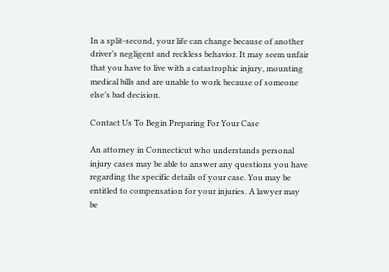In a split-second, your life can change because of another driver’s negligent and reckless behavior. It may seem unfair that you have to live with a catastrophic injury, mounting medical bills and are unable to work because of someone else’s bad decision.

Contact Us To Begin Preparing For Your Case

An attorney in Connecticut who understands personal injury cases may be able to answer any questions you have regarding the specific details of your case. You may be entitled to compensation for your injuries. A lawyer may be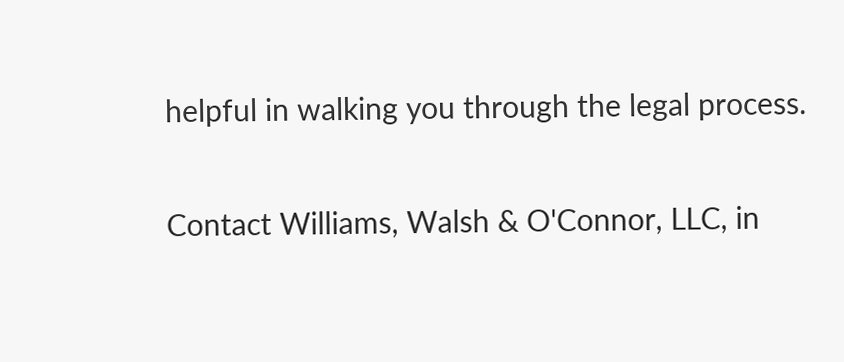helpful in walking you through the legal process.

Contact Williams, Walsh & O'Connor, LLC, in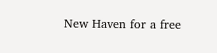New Haven for a free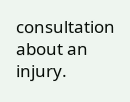consultation about an injury.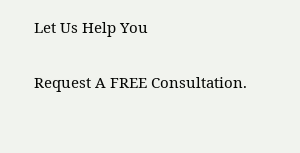Let Us Help You

Request A FREE Consultation.